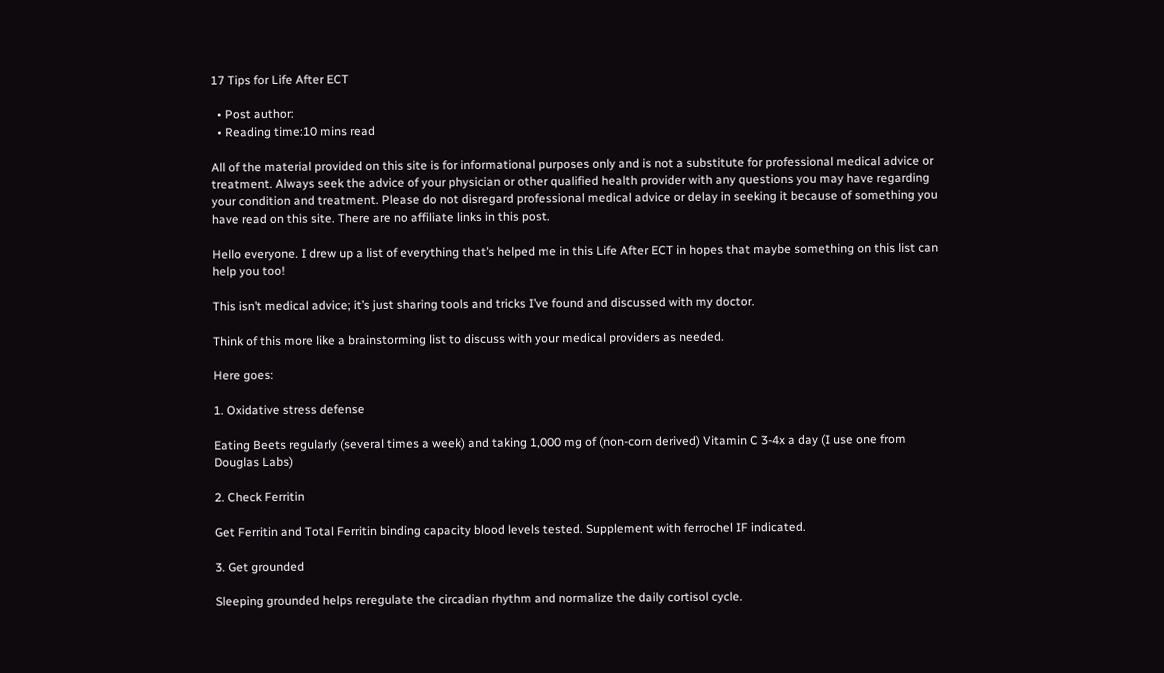17 Tips for Life After ECT

  • Post author:
  • Reading time:10 mins read

All of the material provided on this site is for informational purposes only and is not a substitute for professional medical advice or treatment. Always seek the advice of your physician or other qualified health provider with any questions you may have regarding your condition and treatment. Please do not disregard professional medical advice or delay in seeking it because of something you have read on this site. There are no affiliate links in this post.

Hello everyone. I drew up a list of everything that’s helped me in this Life After ECT in hopes that maybe something on this list can help you too!

This isn’t medical advice; it’s just sharing tools and tricks I’ve found and discussed with my doctor.

Think of this more like a brainstorming list to discuss with your medical providers as needed.

Here goes:

1. Oxidative stress defense

Eating Beets regularly (several times a week) and taking 1,000 mg of (non-corn derived) Vitamin C 3-4x a day (I use one from Douglas Labs)

2. Check Ferritin

Get Ferritin and Total Ferritin binding capacity blood levels tested. Supplement with ferrochel IF indicated.

3. Get grounded

Sleeping grounded helps reregulate the circadian rhythm and normalize the daily cortisol cycle.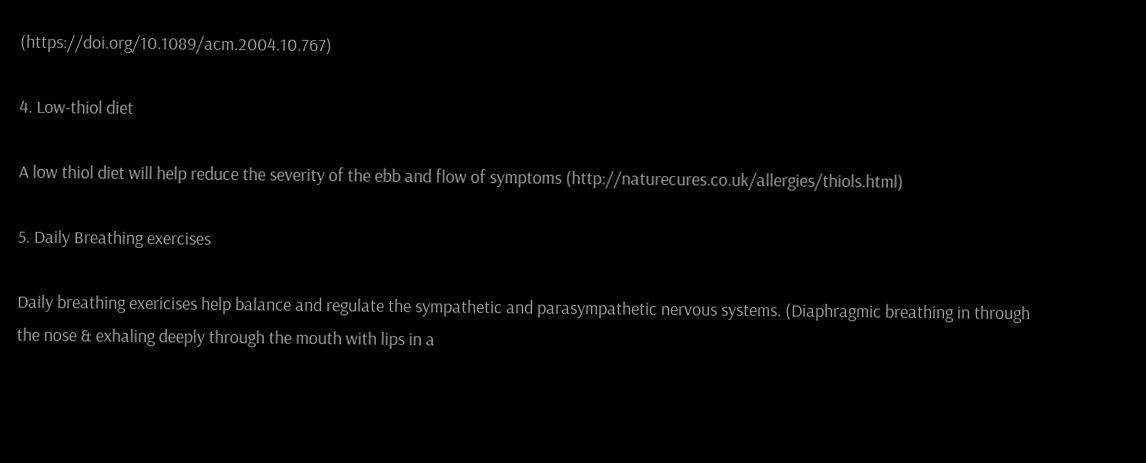(https://doi.org/10.1089/acm.2004.10.767)

4. Low-thiol diet

A low thiol diet will help reduce the severity of the ebb and flow of symptoms (http://naturecures.co.uk/allergies/thiols.html)

5. Daily Breathing exercises

Daily breathing exericises help balance and regulate the sympathetic and parasympathetic nervous systems. (Diaphragmic breathing in through the nose & exhaling deeply through the mouth with lips in a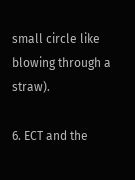small circle like blowing through a straw).

6. ECT and the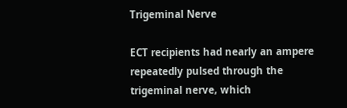Trigeminal Nerve

ECT recipients had nearly an ampere repeatedly pulsed through the trigeminal nerve, which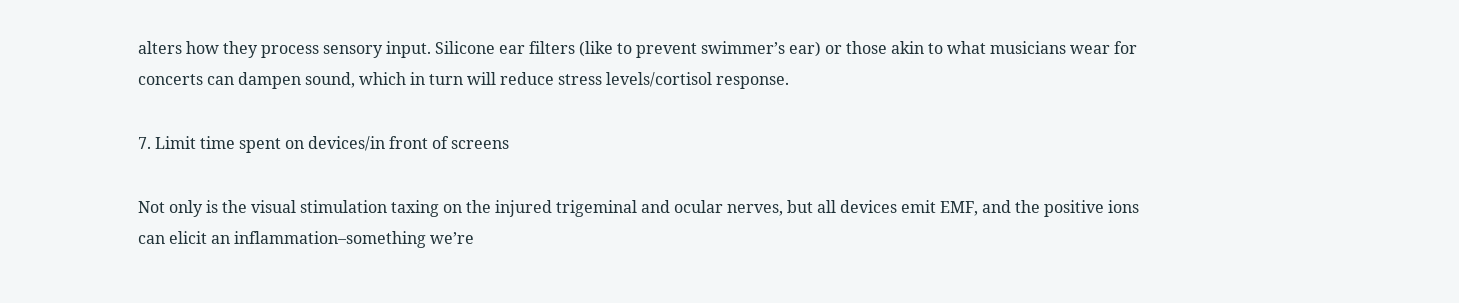alters how they process sensory input. Silicone ear filters (like to prevent swimmer’s ear) or those akin to what musicians wear for concerts can dampen sound, which in turn will reduce stress levels/cortisol response.

7. Limit time spent on devices/in front of screens

Not only is the visual stimulation taxing on the injured trigeminal and ocular nerves, but all devices emit EMF, and the positive ions can elicit an inflammation–something we’re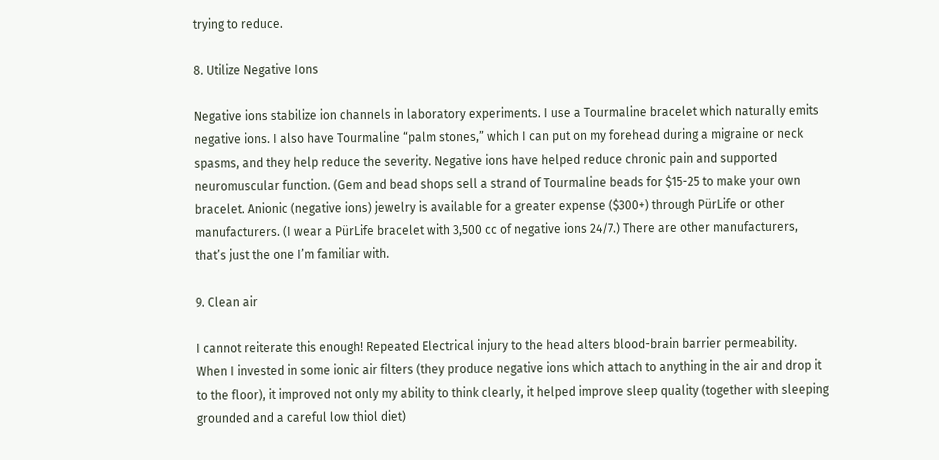trying to reduce.

8. Utilize Negative Ions

Negative ions stabilize ion channels in laboratory experiments. I use a Tourmaline bracelet which naturally emits negative ions. I also have Tourmaline “palm stones,” which I can put on my forehead during a migraine or neck spasms, and they help reduce the severity. Negative ions have helped reduce chronic pain and supported neuromuscular function. (Gem and bead shops sell a strand of Tourmaline beads for $15-25 to make your own bracelet. Anionic (negative ions) jewelry is available for a greater expense ($300+) through PürLife or other manufacturers. (I wear a PürLife bracelet with 3,500 cc of negative ions 24/7.) There are other manufacturers, that’s just the one I’m familiar with.

9. Clean air

I cannot reiterate this enough! Repeated Electrical injury to the head alters blood-brain barrier permeability. When I invested in some ionic air filters (they produce negative ions which attach to anything in the air and drop it to the floor), it improved not only my ability to think clearly, it helped improve sleep quality (together with sleeping grounded and a careful low thiol diet)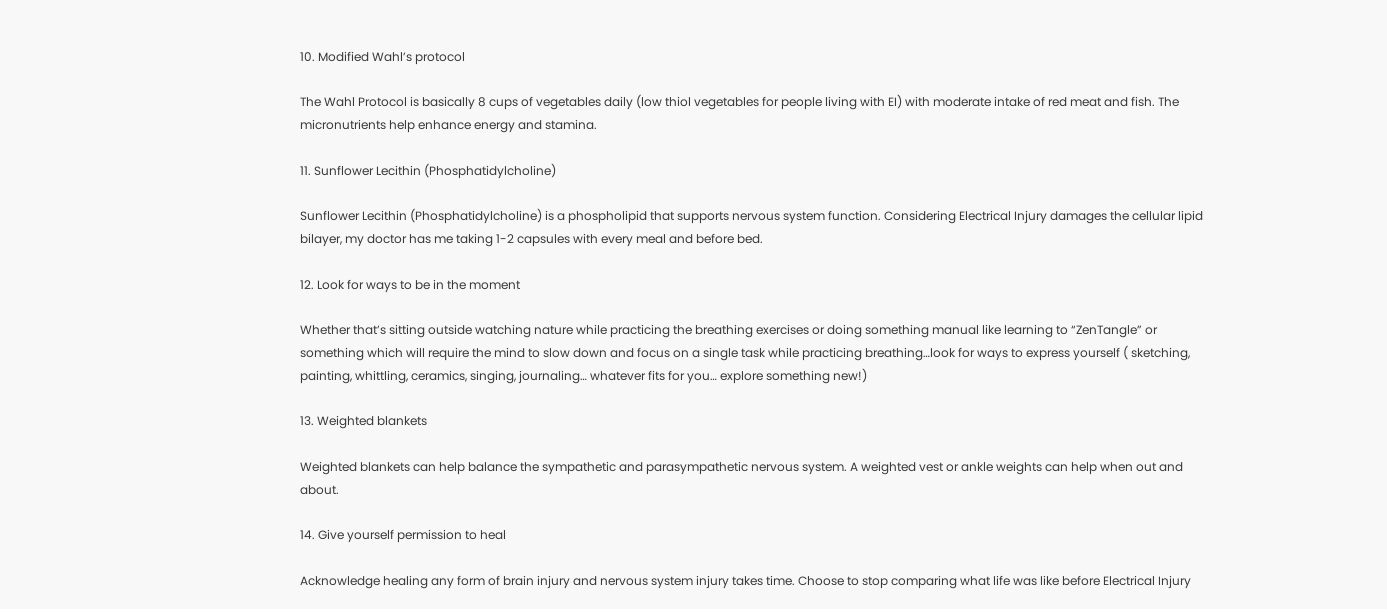10. Modified Wahl’s protocol

The Wahl Protocol is basically 8 cups of vegetables daily (low thiol vegetables for people living with EI) with moderate intake of red meat and fish. The micronutrients help enhance energy and stamina.

11. Sunflower Lecithin (Phosphatidylcholine)

Sunflower Lecithin (Phosphatidylcholine) is a phospholipid that supports nervous system function. Considering Electrical Injury damages the cellular lipid bilayer, my doctor has me taking 1-2 capsules with every meal and before bed.

12. Look for ways to be in the moment

Whether that’s sitting outside watching nature while practicing the breathing exercises or doing something manual like learning to “ZenTangle” or something which will require the mind to slow down and focus on a single task while practicing breathing…look for ways to express yourself ( sketching, painting, whittling, ceramics, singing, journaling… whatever fits for you… explore something new!)

13. Weighted blankets

Weighted blankets can help balance the sympathetic and parasympathetic nervous system. A weighted vest or ankle weights can help when out and about.

14. Give yourself permission to heal

Acknowledge healing any form of brain injury and nervous system injury takes time. Choose to stop comparing what life was like before Electrical Injury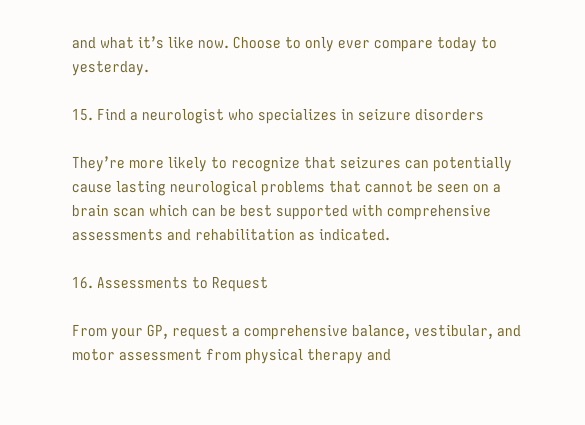and what it’s like now. Choose to only ever compare today to yesterday.

15. Find a neurologist who specializes in seizure disorders

They’re more likely to recognize that seizures can potentially cause lasting neurological problems that cannot be seen on a brain scan which can be best supported with comprehensive assessments and rehabilitation as indicated.

16. Assessments to Request

From your GP, request a comprehensive balance, vestibular, and motor assessment from physical therapy and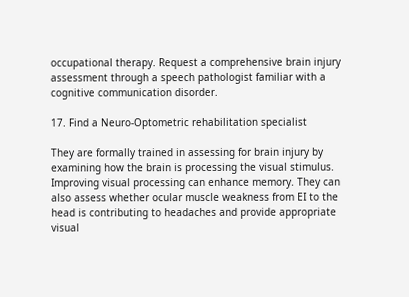occupational therapy. Request a comprehensive brain injury assessment through a speech pathologist familiar with a cognitive communication disorder.

17. Find a Neuro-Optometric rehabilitation specialist

They are formally trained in assessing for brain injury by examining how the brain is processing the visual stimulus. Improving visual processing can enhance memory. They can also assess whether ocular muscle weakness from EI to the head is contributing to headaches and provide appropriate visual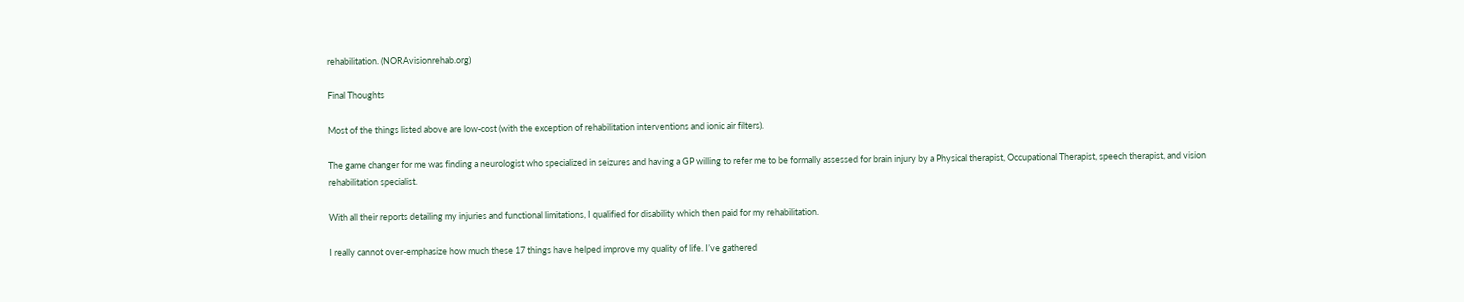rehabilitation. (NORAvisionrehab.org)

Final Thoughts

Most of the things listed above are low-cost (with the exception of rehabilitation interventions and ionic air filters).

The game changer for me was finding a neurologist who specialized in seizures and having a GP willing to refer me to be formally assessed for brain injury by a Physical therapist, Occupational Therapist, speech therapist, and vision rehabilitation specialist.

With all their reports detailing my injuries and functional limitations, I qualified for disability which then paid for my rehabilitation.

I really cannot over-emphasize how much these 17 things have helped improve my quality of life. I’ve gathered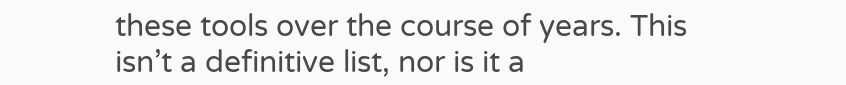these tools over the course of years. This isn’t a definitive list, nor is it a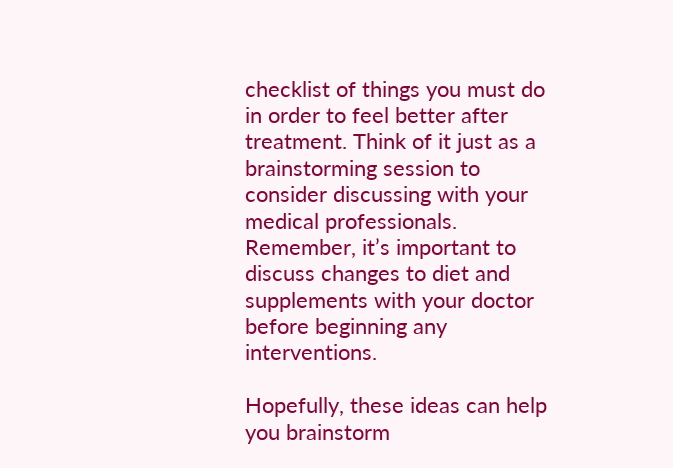checklist of things you must do in order to feel better after treatment. Think of it just as a brainstorming session to consider discussing with your medical professionals. Remember, it’s important to discuss changes to diet and supplements with your doctor before beginning any interventions.

Hopefully, these ideas can help you brainstorm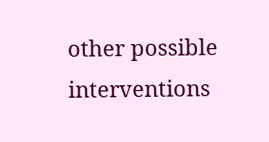other possible interventions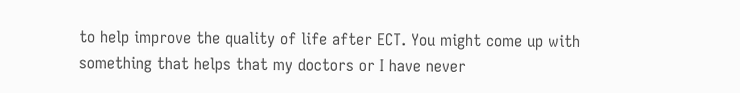to help improve the quality of life after ECT. You might come up with something that helps that my doctors or I have never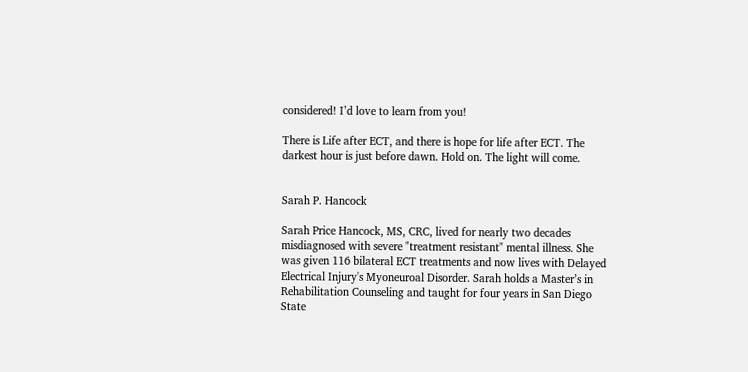considered! I’d love to learn from you!

There is Life after ECT, and there is hope for life after ECT. The darkest hour is just before dawn. Hold on. The light will come.


Sarah P. Hancock

Sarah Price Hancock, MS, CRC, lived for nearly two decades misdiagnosed with severe "treatment resistant" mental illness. She was given 116 bilateral ECT treatments and now lives with Delayed Electrical Injury's Myoneuroal Disorder. Sarah holds a Master’s in Rehabilitation Counseling and taught for four years in San Diego State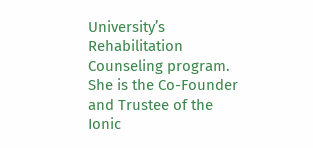University’s Rehabilitation Counseling program. She is the Co-Founder and Trustee of the Ionic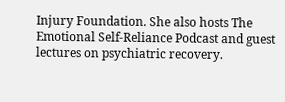Injury Foundation. She also hosts The Emotional Self-Reliance Podcast and guest lectures on psychiatric recovery.